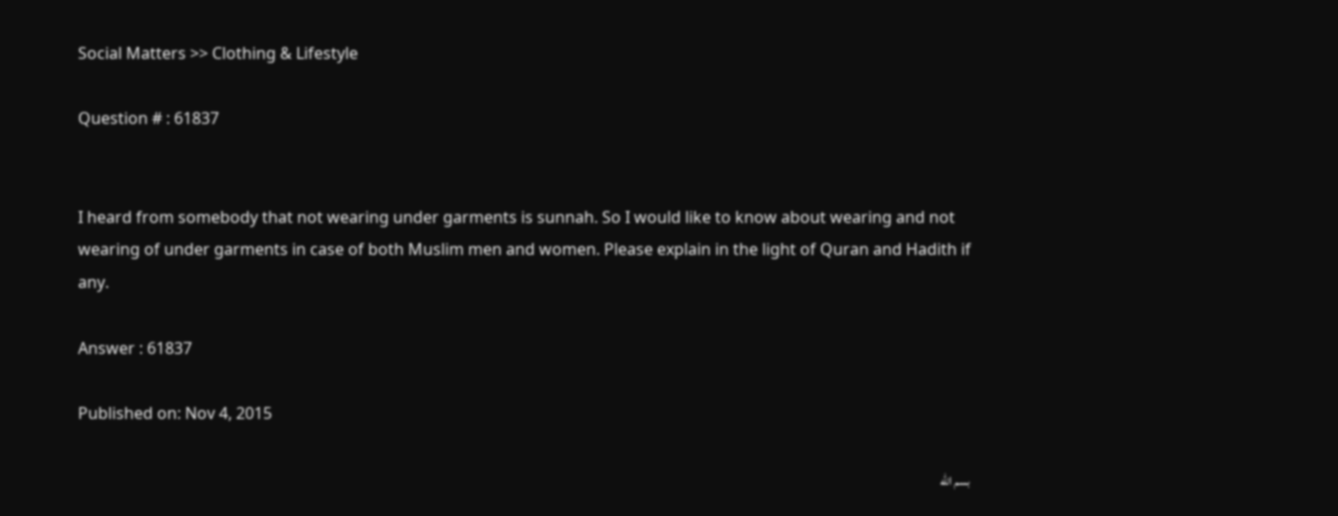Social Matters >> Clothing & Lifestyle

Question # : 61837


I heard from somebody that not wearing under garments is sunnah. So I would like to know about wearing and not wearing of under garments in case of both Muslim men and women. Please explain in the light of Quran and Hadith if any.

Answer : 61837

Published on: Nov 4, 2015

بسم الله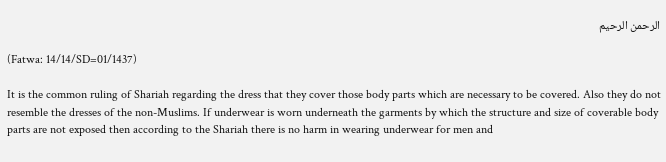الرحمن الرحيم

(Fatwa: 14/14/SD=01/1437)

It is the common ruling of Shariah regarding the dress that they cover those body parts which are necessary to be covered. Also they do not resemble the dresses of the non-Muslims. If underwear is worn underneath the garments by which the structure and size of coverable body parts are not exposed then according to the Shariah there is no harm in wearing underwear for men and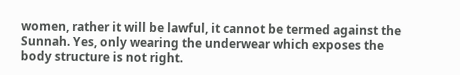women, rather it will be lawful, it cannot be termed against the Sunnah. Yes, only wearing the underwear which exposes the body structure is not right.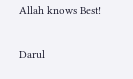Allah knows Best!

Darul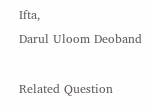Ifta,
Darul Uloom Deoband

Related Question